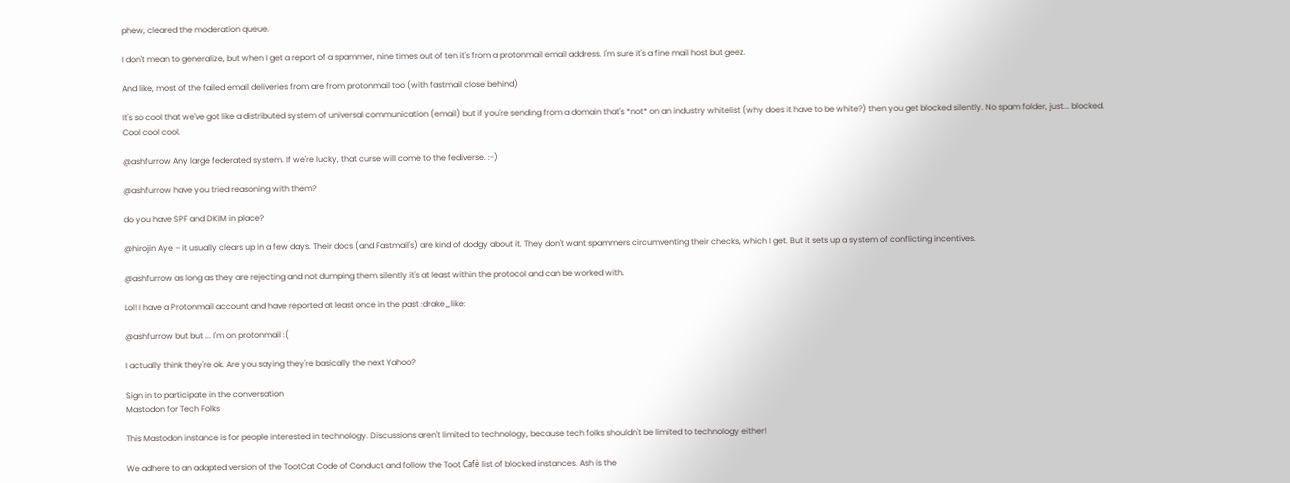phew, cleared the moderation queue.

I don't mean to generalize, but when I get a report of a spammer, nine times out of ten it's from a protonmail email address. I'm sure it's a fine mail host but geez.

And like, most of the failed email deliveries from are from protonmail too (with fastmail close behind)

It's so cool that we've got like a distributed system of universal communication (email) but if you're sending from a domain that's *not* on an industry whitelist (why does it have to be white?) then you get blocked silently. No spam folder, just... blocked. Cool cool cool.

@ashfurrow Any large federated system. If we're lucky, that curse will come to the fediverse. :-)

@ashfurrow have you tried reasoning with them?

do you have SPF and DKIM in place?

@hirojin Aye – it usually clears up in a few days. Their docs (and Fastmail's) are kind of dodgy about it. They don't want spammers circumventing their checks, which I get. But it sets up a system of conflicting incentives.

@ashfurrow as long as they are rejecting and not dumping them silently it's at least within the protocol and can be worked with.

Lol! I have a Protonmail account and have reported at least once in the past :drake_like:

@ashfurrow but but ... I'm on protonmail :(

I actually think they're ok. Are you saying they're basically the next Yahoo?

Sign in to participate in the conversation
Mastodon for Tech Folks

This Mastodon instance is for people interested in technology. Discussions aren't limited to technology, because tech folks shouldn't be limited to technology either!

We adhere to an adapted version of the TootCat Code of Conduct and follow the Toot Café list of blocked instances. Ash is the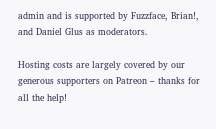admin and is supported by Fuzzface, Brian!, and Daniel Glus as moderators.

Hosting costs are largely covered by our generous supporters on Patreon – thanks for all the help!